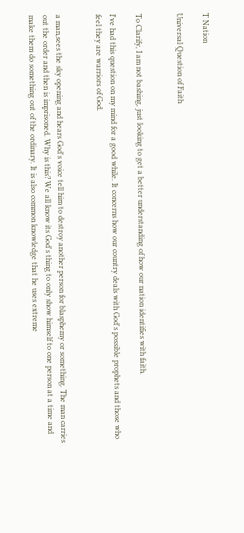T Nation

Universal Question of Faith


To Clarify, I am not bashing, just looking to get a better understanding of how our nation identifies with faith.

I've had this question on my mind for a good while. It concerns how our country deals with God's possible prophets and those who feel they are warriors of God.


a man,sees the sky opening and hears God's voice tell him to destroy another person for blasphemy or something. The man carries out the order and then is imprisoned. Why is this? We all know its God's thing to only show himself to one person at a time and make them do something out of the ordinary. It is also common knowledge that he uses extreme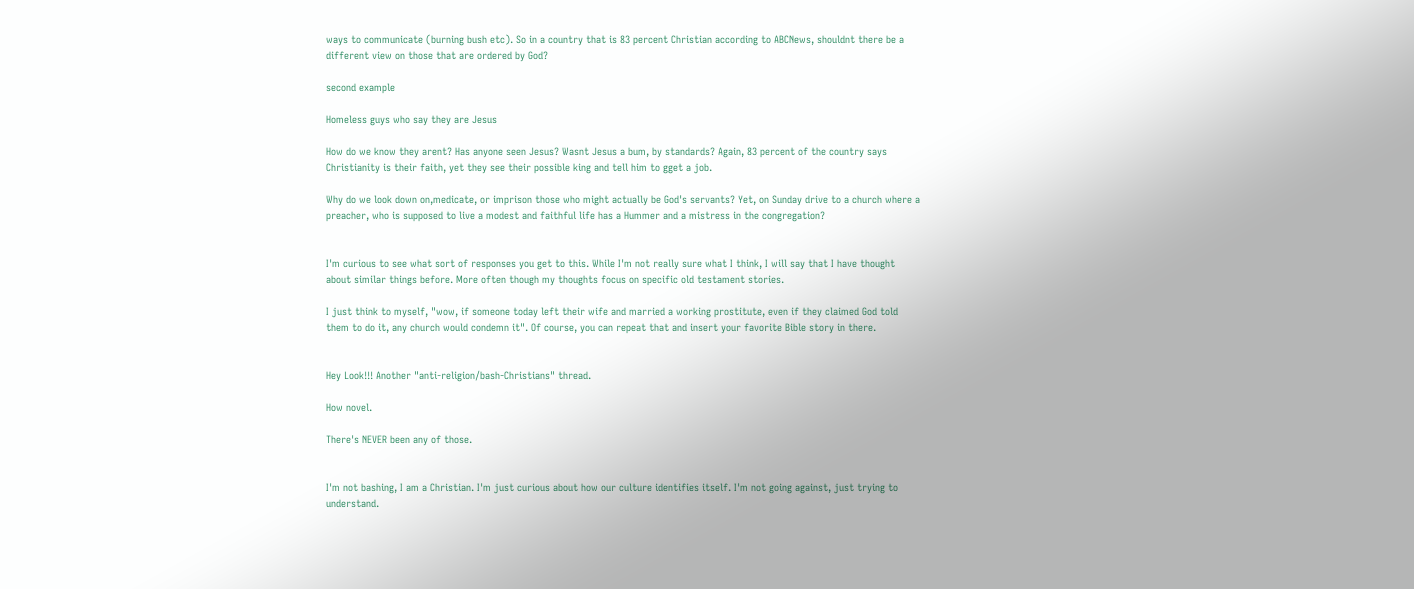ways to communicate (burning bush etc). So in a country that is 83 percent Christian according to ABCNews, shouldnt there be a different view on those that are ordered by God?

second example

Homeless guys who say they are Jesus

How do we know they arent? Has anyone seen Jesus? Wasnt Jesus a bum, by standards? Again, 83 percent of the country says Christianity is their faith, yet they see their possible king and tell him to gget a job.

Why do we look down on,medicate, or imprison those who might actually be God's servants? Yet, on Sunday drive to a church where a preacher, who is supposed to live a modest and faithful life has a Hummer and a mistress in the congregation?


I'm curious to see what sort of responses you get to this. While I'm not really sure what I think, I will say that I have thought about similar things before. More often though my thoughts focus on specific old testament stories.

I just think to myself, "wow, if someone today left their wife and married a working prostitute, even if they claimed God told them to do it, any church would condemn it". Of course, you can repeat that and insert your favorite Bible story in there.


Hey Look!!! Another "anti-religion/bash-Christians" thread.

How novel.

There's NEVER been any of those.


I'm not bashing, I am a Christian. I'm just curious about how our culture identifies itself. I'm not going against, just trying to understand.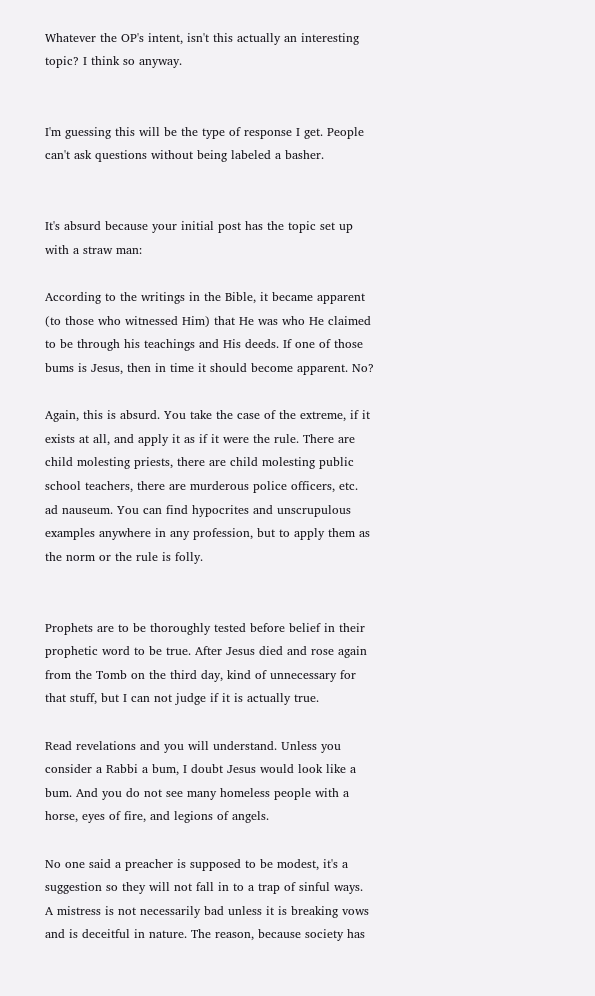Whatever the OP's intent, isn't this actually an interesting topic? I think so anyway.


I'm guessing this will be the type of response I get. People can't ask questions without being labeled a basher.


It's absurd because your initial post has the topic set up with a straw man:

According to the writings in the Bible, it became apparent (to those who witnessed Him) that He was who He claimed to be through his teachings and His deeds. If one of those bums is Jesus, then in time it should become apparent. No?

Again, this is absurd. You take the case of the extreme, if it exists at all, and apply it as if it were the rule. There are child molesting priests, there are child molesting public school teachers, there are murderous police officers, etc. ad nauseum. You can find hypocrites and unscrupulous examples anywhere in any profession, but to apply them as the norm or the rule is folly.


Prophets are to be thoroughly tested before belief in their prophetic word to be true. After Jesus died and rose again from the Tomb on the third day, kind of unnecessary for that stuff, but I can not judge if it is actually true.

Read revelations and you will understand. Unless you consider a Rabbi a bum, I doubt Jesus would look like a bum. And you do not see many homeless people with a horse, eyes of fire, and legions of angels.

No one said a preacher is supposed to be modest, it's a suggestion so they will not fall in to a trap of sinful ways. A mistress is not necessarily bad unless it is breaking vows and is deceitful in nature. The reason, because society has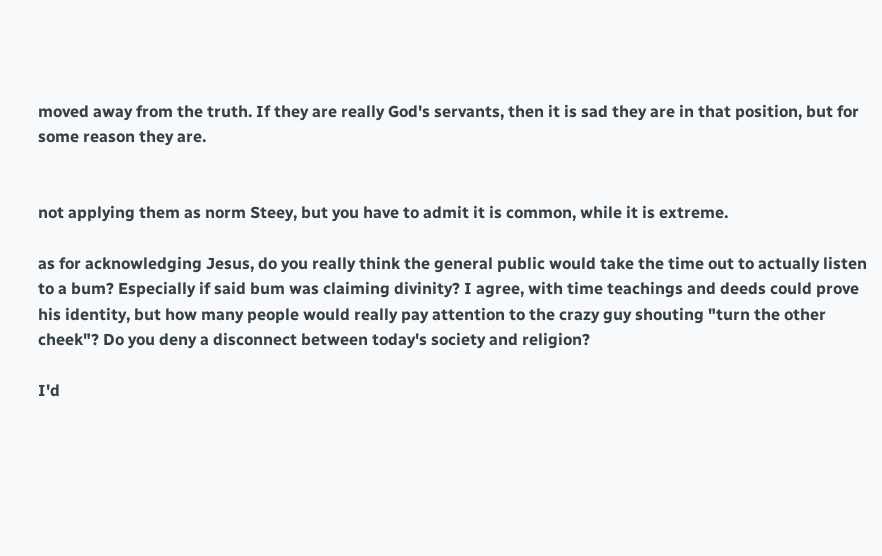moved away from the truth. If they are really God's servants, then it is sad they are in that position, but for some reason they are.


not applying them as norm Steey, but you have to admit it is common, while it is extreme.

as for acknowledging Jesus, do you really think the general public would take the time out to actually listen to a bum? Especially if said bum was claiming divinity? I agree, with time teachings and deeds could prove his identity, but how many people would really pay attention to the crazy guy shouting "turn the other cheek"? Do you deny a disconnect between today's society and religion?

I'd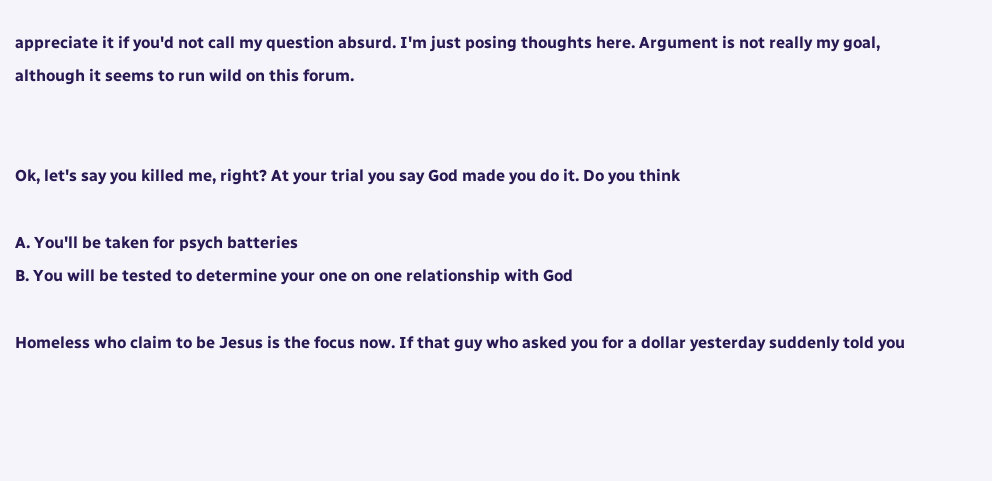appreciate it if you'd not call my question absurd. I'm just posing thoughts here. Argument is not really my goal, although it seems to run wild on this forum.


Ok, let's say you killed me, right? At your trial you say God made you do it. Do you think

A. You'll be taken for psych batteries
B. You will be tested to determine your one on one relationship with God

Homeless who claim to be Jesus is the focus now. If that guy who asked you for a dollar yesterday suddenly told you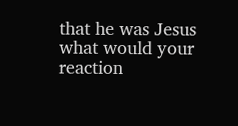that he was Jesus what would your reaction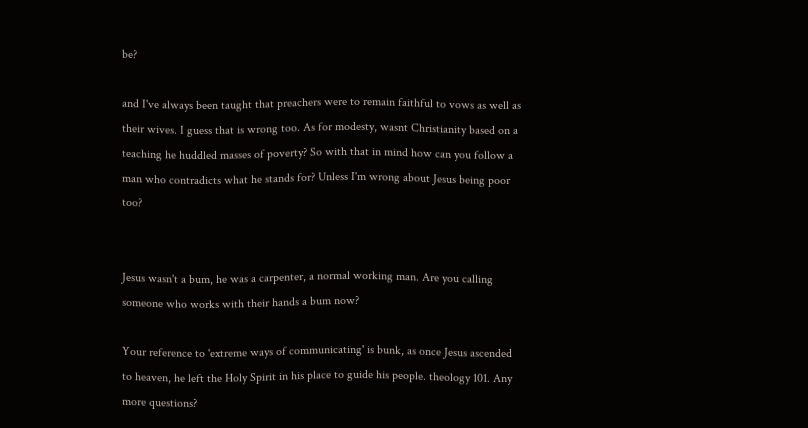be?

and I've always been taught that preachers were to remain faithful to vows as well as their wives. I guess that is wrong too. As for modesty, wasnt Christianity based on a teaching he huddled masses of poverty? So with that in mind how can you follow a man who contradicts what he stands for? Unless I'm wrong about Jesus being poor too?


Jesus wasn't a bum, he was a carpenter, a normal working man. Are you calling someone who works with their hands a bum now?

Your reference to 'extreme ways of communicating' is bunk, as once Jesus ascended to heaven, he left the Holy Spirit in his place to guide his people. theology 101. Any more questions?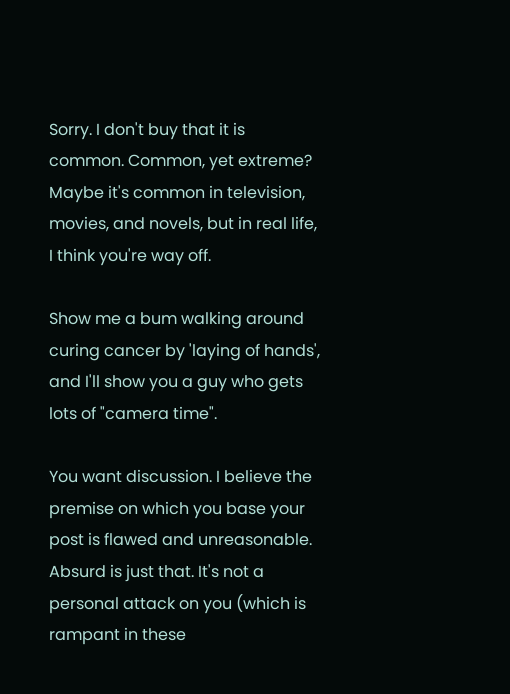Sorry. I don't buy that it is common. Common, yet extreme? Maybe it's common in television, movies, and novels, but in real life, I think you're way off.

Show me a bum walking around curing cancer by 'laying of hands', and I'll show you a guy who gets lots of "camera time".

You want discussion. I believe the premise on which you base your post is flawed and unreasonable. Absurd is just that. It's not a personal attack on you (which is rampant in these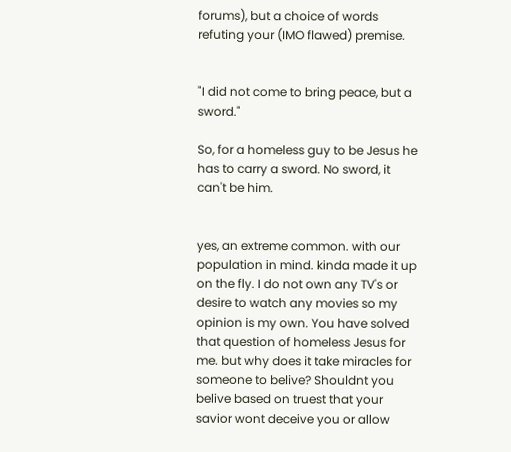forums), but a choice of words refuting your (IMO flawed) premise.


"I did not come to bring peace, but a sword."

So, for a homeless guy to be Jesus he has to carry a sword. No sword, it can't be him.


yes, an extreme common. with our population in mind. kinda made it up on the fly. I do not own any TV's or desire to watch any movies so my opinion is my own. You have solved that question of homeless Jesus for me. but why does it take miracles for someone to belive? Shouldnt you belive based on truest that your savior wont deceive you or allow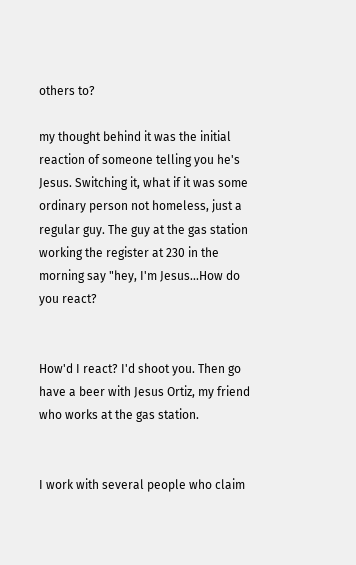others to?

my thought behind it was the initial reaction of someone telling you he's Jesus. Switching it, what if it was some ordinary person not homeless, just a regular guy. The guy at the gas station working the register at 230 in the morning say "hey, I'm Jesus...How do you react?


How'd I react? I'd shoot you. Then go have a beer with Jesus Ortiz, my friend who works at the gas station.


I work with several people who claim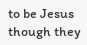to be Jesus though they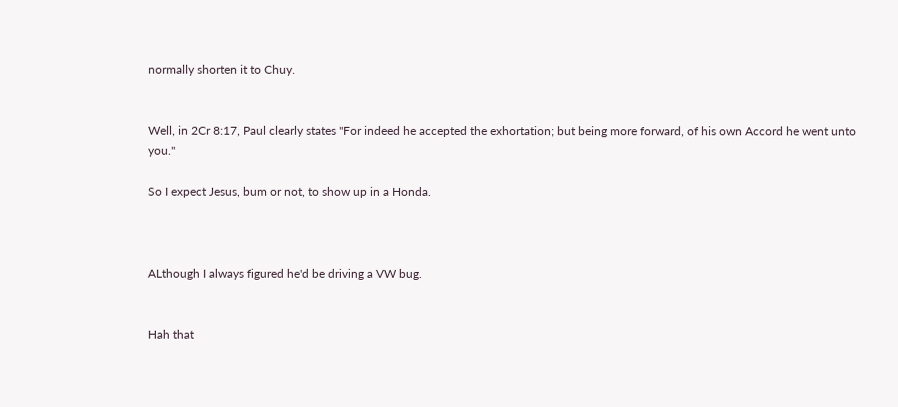normally shorten it to Chuy.


Well, in 2Cr 8:17, Paul clearly states "For indeed he accepted the exhortation; but being more forward, of his own Accord he went unto you."

So I expect Jesus, bum or not, to show up in a Honda.



ALthough I always figured he'd be driving a VW bug.


Hah that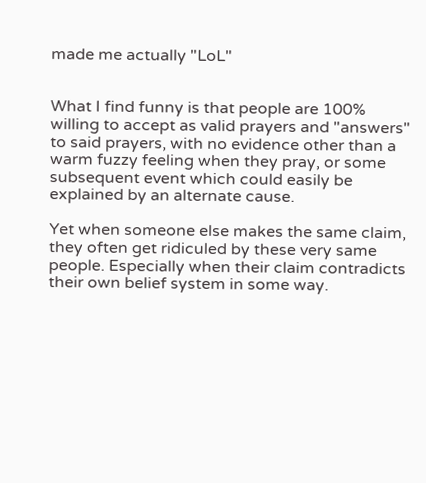made me actually "LoL"


What I find funny is that people are 100% willing to accept as valid prayers and "answers" to said prayers, with no evidence other than a warm fuzzy feeling when they pray, or some subsequent event which could easily be explained by an alternate cause.

Yet when someone else makes the same claim, they often get ridiculed by these very same people. Especially when their claim contradicts their own belief system in some way.